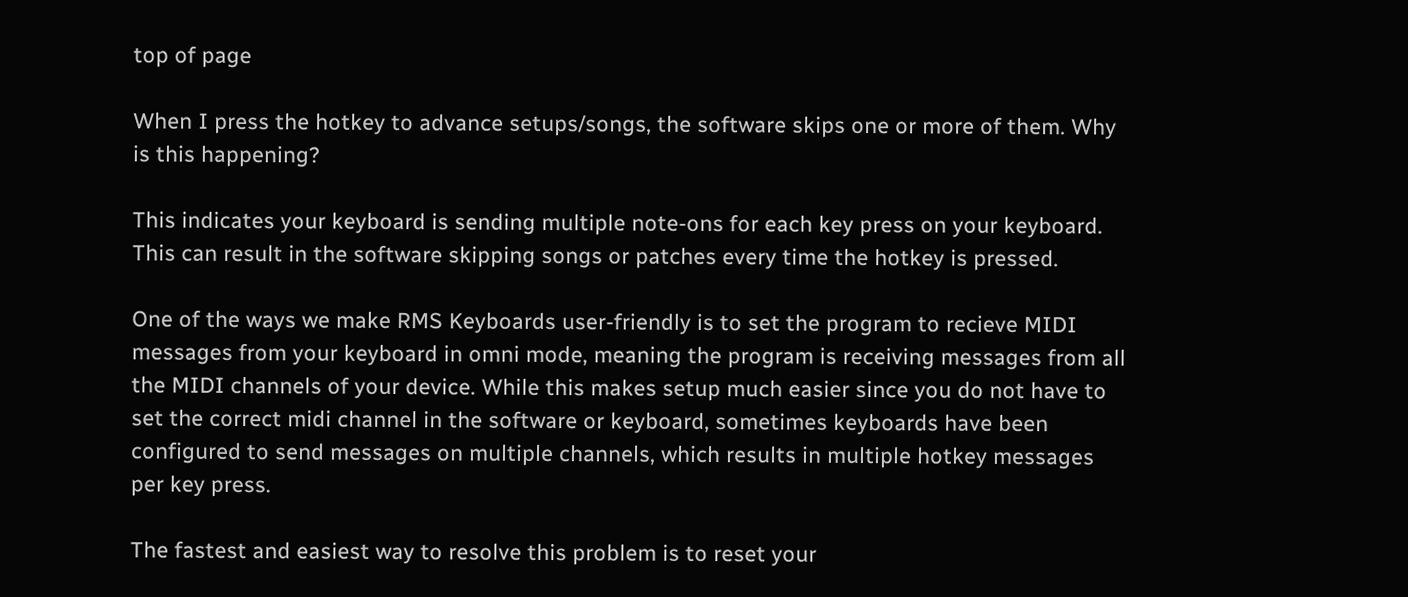top of page

When I press the hotkey to advance setups/songs, the software skips one or more of them. Why is this happening?

This indicates your keyboard is sending multiple note-ons for each key press on your keyboard. This can result in the software skipping songs or patches every time the hotkey is pressed.

One of the ways we make RMS Keyboards user-friendly is to set the program to recieve MIDI messages from your keyboard in omni mode, meaning the program is receiving messages from all the MIDI channels of your device. While this makes setup much easier since you do not have to set the correct midi channel in the software or keyboard, sometimes keyboards have been configured to send messages on multiple channels, which results in multiple hotkey messages per key press.

The fastest and easiest way to resolve this problem is to reset your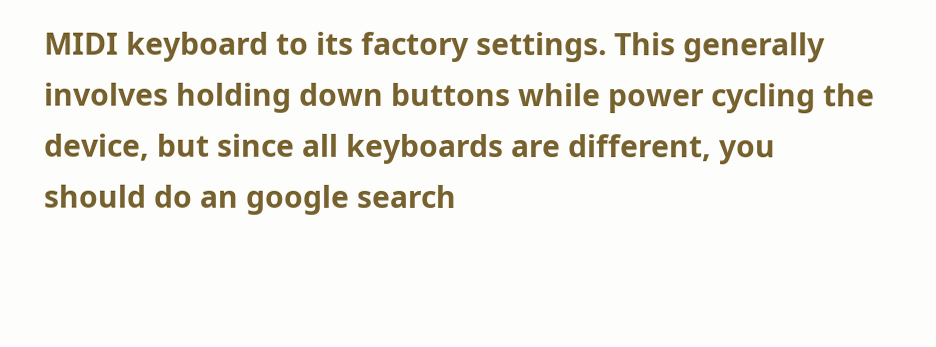MIDI keyboard to its factory settings. This generally involves holding down buttons while power cycling the device, but since all keyboards are different, you should do an google search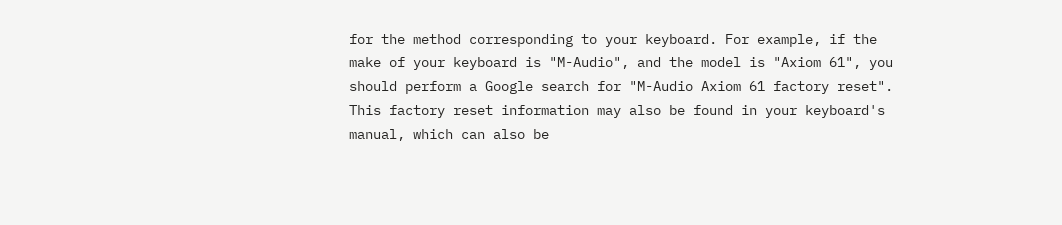for the method corresponding to your keyboard. For example, if the make of your keyboard is "M-Audio", and the model is "Axiom 61", you should perform a Google search for "M-Audio Axiom 61 factory reset". This factory reset information may also be found in your keyboard's manual, which can also be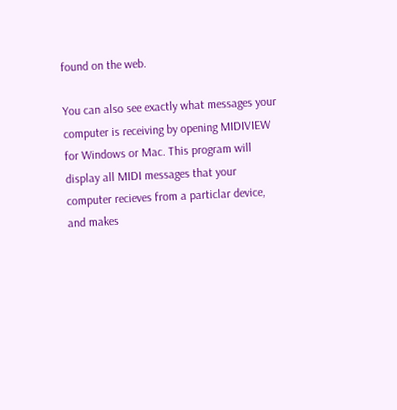found on the web.

You can also see exactly what messages your computer is receiving by opening MIDIVIEW for Windows or Mac. This program will display all MIDI messages that your computer recieves from a particlar device, and makes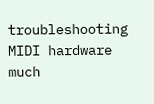troubleshooting MIDI hardware much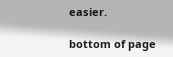easier.

bottom of page